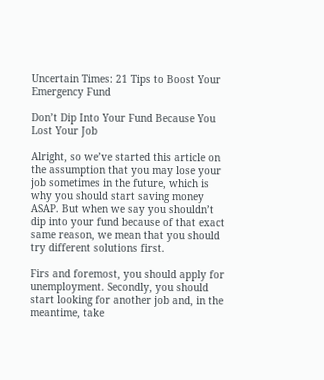Uncertain Times: 21 Tips to Boost Your Emergency Fund

Don’t Dip Into Your Fund Because You Lost Your Job

Alright, so we’ve started this article on the assumption that you may lose your job sometimes in the future, which is why you should start saving money ASAP. But when we say you shouldn’t dip into your fund because of that exact same reason, we mean that you should try different solutions first.

Firs and foremost, you should apply for unemployment. Secondly, you should start looking for another job and, in the meantime, take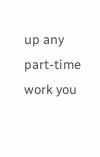up any part-time work you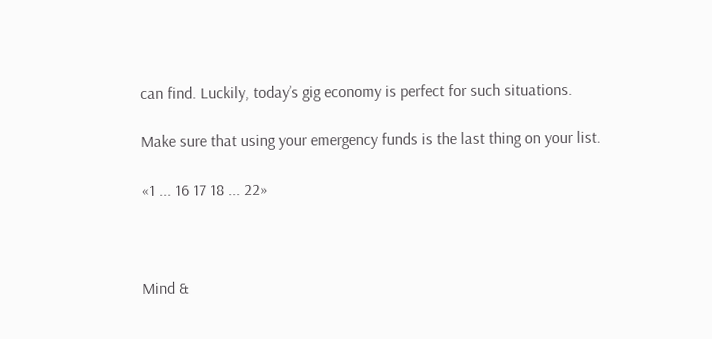can find. Luckily, today’s gig economy is perfect for such situations.

Make sure that using your emergency funds is the last thing on your list.

«1 ... 16 17 18 ... 22»



Mind &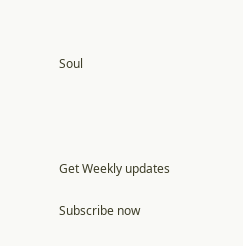Soul




Get Weekly updates

Subscribe now